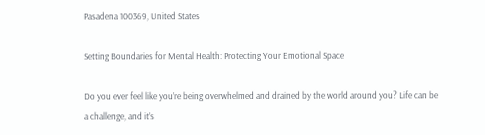Pasadena 100369, United States

Setting Boundaries for Mental Health: Protecting Your Emotional Space

Do you ever feel like you’re being overwhelmed and drained by the world around you? Life can be a challenge, and it’s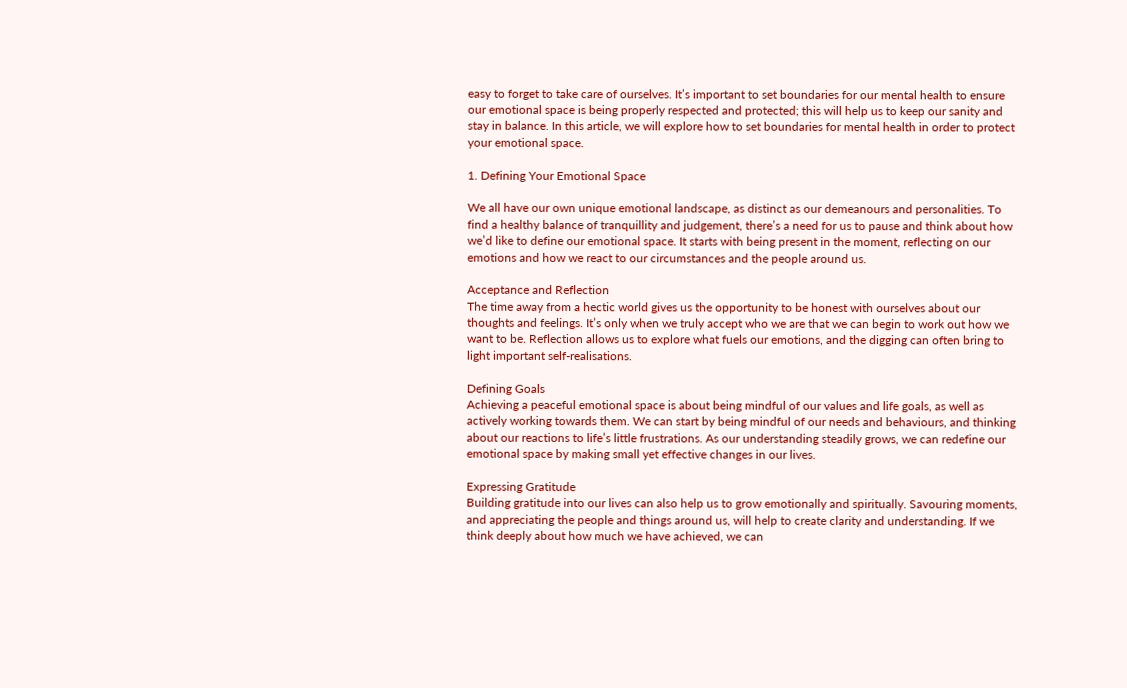easy to forget to take care of ourselves. It’s important to set boundaries for our mental health to ensure our emotional space is being properly respected and protected; this will help us to keep our sanity and stay in balance. In this article, we will explore how to set boundaries for mental health in order to protect your emotional space.

1. Defining Your Emotional Space

We all have our own unique emotional landscape, as distinct as our demeanours and personalities. To find a healthy balance of tranquillity and judgement, there’s a need for us to pause and think about how we’d like to define our emotional space. It starts with being present in the moment, reflecting on our emotions and how we react to our circumstances and the people around us.

Acceptance and Reflection
The time away from a hectic world gives us the opportunity to be honest with ourselves about our thoughts and feelings. It’s only when we truly accept who we are that we can begin to work out how we want to be. Reflection allows us to explore what fuels our emotions, and the digging can often bring to light important self-realisations.

Defining Goals
Achieving a peaceful emotional space is about being mindful of our values and life goals, as well as actively working towards them. We can start by being mindful of our needs and behaviours, and thinking about our reactions to life’s little frustrations. As our understanding steadily grows, we can redefine our emotional space by making small yet effective changes in our lives.

Expressing Gratitude
Building gratitude into our lives can also help us to grow emotionally and spiritually. Savouring moments, and appreciating the people and things around us, will help to create clarity and understanding. If we think deeply about how much we have achieved, we can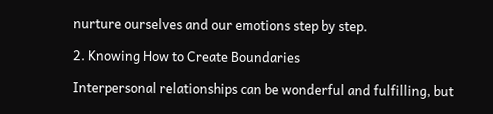nurture ourselves and our emotions step by step.

2. Knowing How to Create Boundaries

Interpersonal relationships can be wonderful and fulfilling, but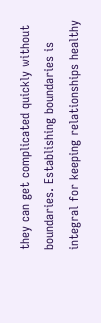they can get complicated quickly without boundaries. Establishing boundaries is integral for keeping relationships healthy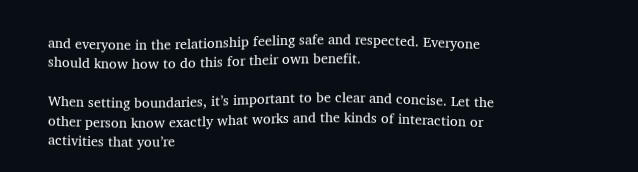and everyone in the relationship feeling safe and respected. Everyone should know how to do this for their own benefit.

When setting boundaries, it’s important to be clear and concise. Let the other person know exactly what works and the kinds of interaction or activities that you’re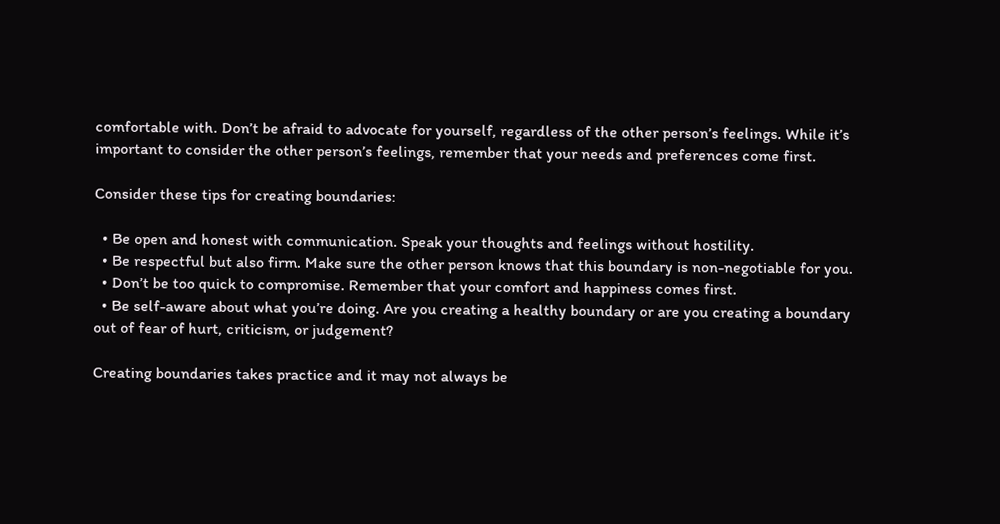comfortable with. Don’t be afraid to advocate for yourself, regardless of the other person’s feelings. While it’s important to consider the other person’s feelings, remember that your needs and preferences come first.

Consider these tips for creating boundaries:

  • Be open and honest with communication. Speak your thoughts and feelings without hostility.
  • Be respectful but also firm. Make sure the other person knows that this boundary is non-negotiable for you.
  • Don’t be too quick to compromise. Remember that your comfort and happiness comes first.
  • Be self-aware about what you’re doing. Are you creating a healthy boundary or are you creating a boundary out of fear of hurt, criticism, or judgement?

Creating boundaries takes practice and it may not always be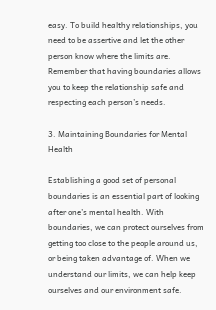easy. To build healthy relationships, you need to be assertive and let the other person know where the limits are. Remember that having boundaries allows you to keep the relationship safe and respecting each person’s needs.

3. Maintaining Boundaries for Mental Health

Establishing a good set of personal boundaries is an essential part of looking after one’s mental health. With boundaries, we can protect ourselves from getting too close to the people around us, or being taken advantage of. When we understand our limits, we can help keep ourselves and our environment safe.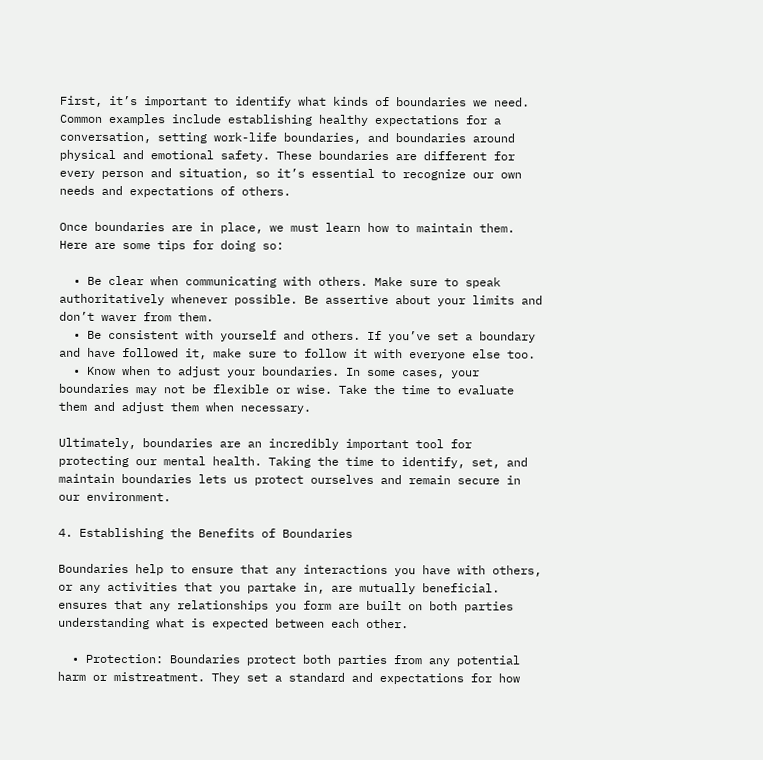First, it’s important to identify what kinds of boundaries we need. Common examples include establishing healthy expectations for a conversation, setting work-life boundaries, and boundaries around physical and emotional safety. These boundaries are different for every person and situation, so it’s essential to recognize our own needs and expectations of others.

Once boundaries are in place, we must learn how to maintain them. Here are some tips for doing so:

  • Be clear when communicating with others. Make sure to speak authoritatively whenever possible. Be assertive about your limits and don’t waver from them.
  • Be consistent with yourself and others. If you’ve set a boundary and have followed it, make sure to follow it with everyone else too.
  • Know when to adjust your boundaries. In some cases, your boundaries may not be flexible or wise. Take the time to evaluate them and adjust them when necessary.

Ultimately, boundaries are an incredibly important tool for protecting our mental health. Taking the time to identify, set, and maintain boundaries lets us protect ourselves and remain secure in our environment.

4. Establishing the Benefits of Boundaries

Boundaries help to ensure that any interactions you have with others, or any activities that you partake in, are mutually beneficial. ensures that any relationships you form are built on both parties understanding what is expected between each other.

  • Protection: Boundaries protect both parties from any potential harm or mistreatment. They set a standard and expectations for how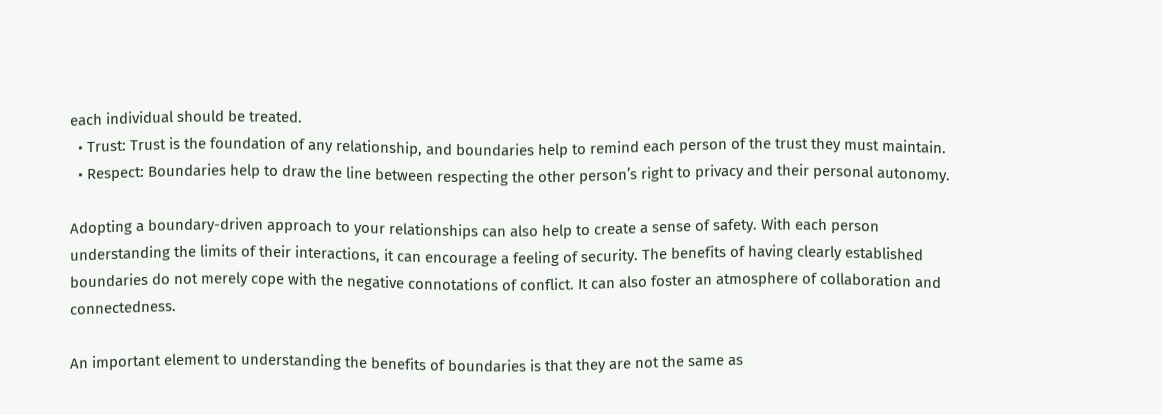each individual should be treated.
  • Trust: Trust is the foundation of any relationship, and boundaries help to remind each person of the trust they must maintain.
  • Respect: Boundaries help to draw the line between respecting the other person’s right to privacy and their personal autonomy.

Adopting a boundary-driven approach to your relationships can also help to create a sense of safety. With each person understanding the limits of their interactions, it can encourage a feeling of security. The benefits of having clearly established boundaries do not merely cope with the negative connotations of conflict. It can also foster an atmosphere of collaboration and connectedness.

An important element to understanding the benefits of boundaries is that they are not the same as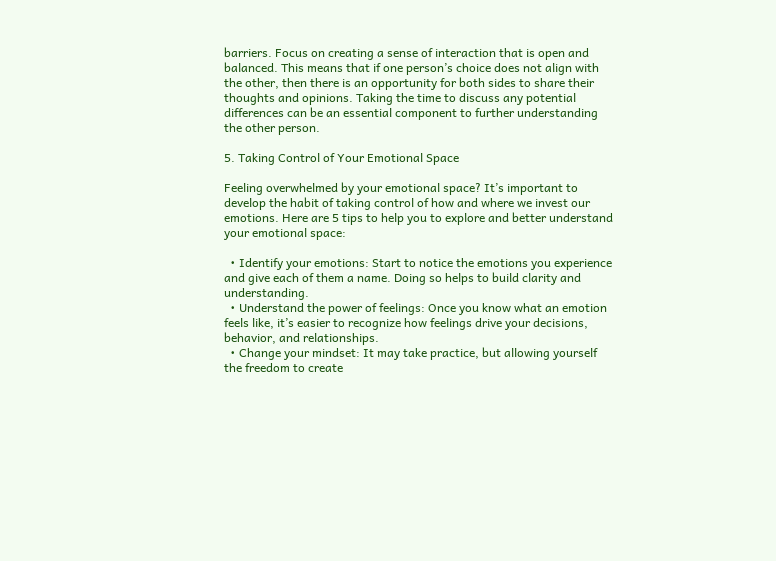barriers. Focus on creating a sense of interaction that is open and balanced. This means that if one person’s choice does not align with the other, then there is an opportunity for both sides to share their thoughts and opinions. Taking the time to discuss any potential differences can be an essential component to further understanding the other person.

5. Taking Control of Your Emotional Space

Feeling overwhelmed by your emotional space? It’s important to develop the habit of taking control of how and where we invest our emotions. Here are 5 tips to help you to explore and better understand your emotional space:

  • Identify your emotions: Start to notice the emotions you experience and give each of them a name. Doing so helps to build clarity and understanding.
  • Understand the power of feelings: Once you know what an emotion feels like, it’s easier to recognize how feelings drive your decisions, behavior, and relationships.
  • Change your mindset: It may take practice, but allowing yourself the freedom to create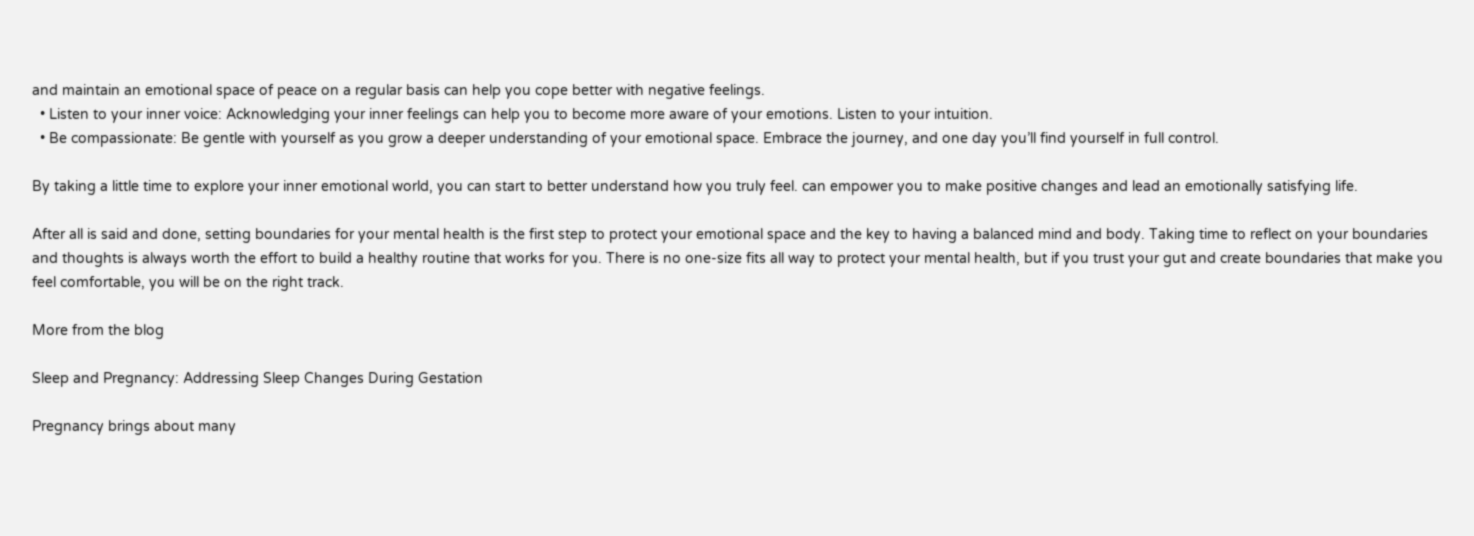and maintain an emotional space of peace on a regular basis can help you cope better with negative feelings.
  • Listen to your inner voice: Acknowledging your inner feelings can help you to become more aware of your emotions. Listen to your intuition.
  • Be compassionate: Be gentle with yourself as you grow a deeper understanding of your emotional space. Embrace the journey, and one day you’ll find yourself in full control.

By taking a little time to explore your inner emotional world, you can start to better understand how you truly feel. can empower you to make positive changes and lead an emotionally satisfying life.

After all is said and done, setting boundaries for your mental health is the first step to protect your emotional space and the key to having a balanced mind and body. Taking time to reflect on your boundaries and thoughts is always worth the effort to build a healthy routine that works for you. There is no one-size fits all way to protect your mental health, but if you trust your gut and create boundaries that make you feel comfortable, you will be on the right track.

More from the blog

Sleep and Pregnancy: Addressing Sleep Changes During Gestation

Pregnancy brings about many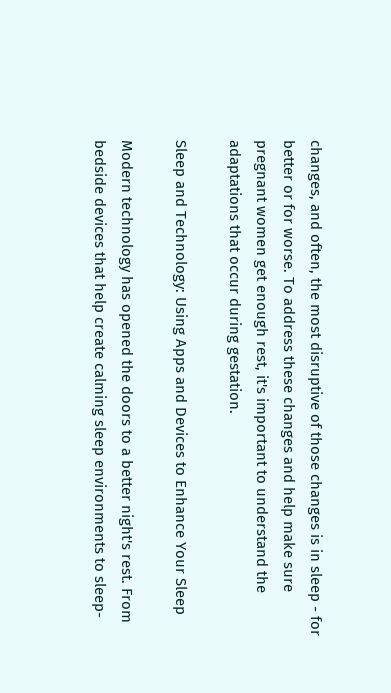changes, and often, the most disruptive of those changes is in sleep - for better or for worse. To address these changes and help make sure pregnant women get enough rest, it's important to understand the adaptations that occur during gestation.

Sleep and Technology: Using Apps and Devices to Enhance Your Sleep

Modern technology has opened the doors to a better night's rest. From bedside devices that help create calming sleep environments to sleep-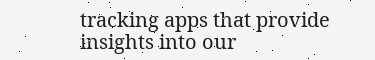tracking apps that provide insights into our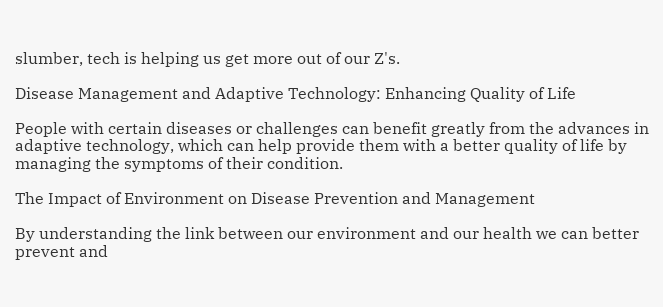slumber, tech is helping us get more out of our Z's.

Disease Management and Adaptive Technology: Enhancing Quality of Life

People with certain diseases or challenges can benefit greatly from the advances in adaptive technology, which can help provide them with a better quality of life by managing the symptoms of their condition.

The Impact of Environment on Disease Prevention and Management

By understanding the link between our environment and our health we can better prevent and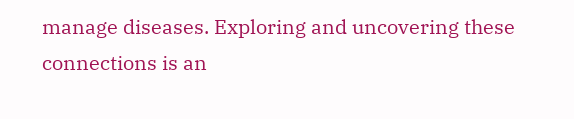manage diseases. Exploring and uncovering these connections is an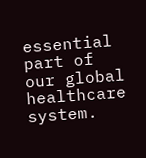essential part of our global healthcare system.